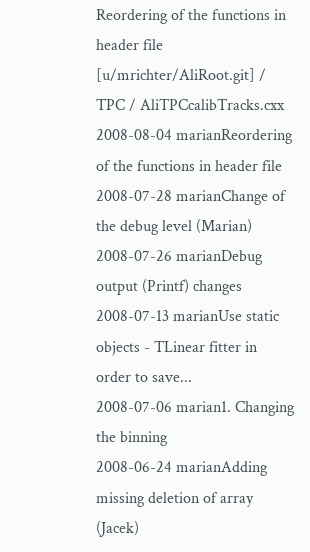Reordering of the functions in header file
[u/mrichter/AliRoot.git] / TPC / AliTPCcalibTracks.cxx
2008-08-04 marianReordering of the functions in header file
2008-07-28 marianChange of the debug level (Marian)
2008-07-26 marianDebug output (Printf) changes
2008-07-13 marianUse static objects - TLinear fitter in order to save...
2008-07-06 marian1. Changing the binning
2008-06-24 marianAdding missing deletion of array (Jacek)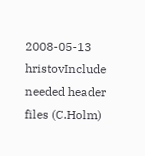2008-05-13 hristovInclude needed header files (C.Holm)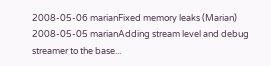2008-05-06 marianFixed memory leaks (Marian)
2008-05-05 marianAdding stream level and debug streamer to the base...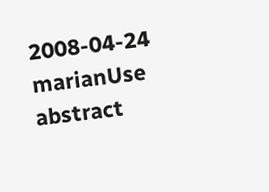2008-04-24 marianUse abstract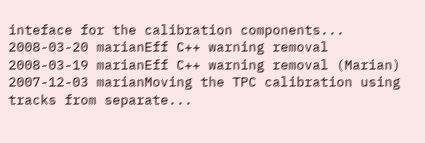inteface for the calibration components...
2008-03-20 marianEff C++ warning removal
2008-03-19 marianEff C++ warning removal (Marian)
2007-12-03 marianMoving the TPC calibration using tracks from separate...